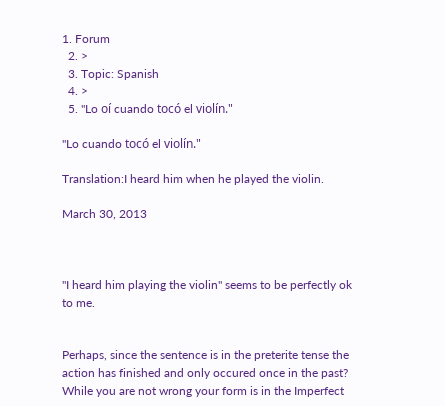1. Forum
  2. >
  3. Topic: Spanish
  4. >
  5. "Lo oí cuando tocó el violín."

"Lo cuando tocó el violín."

Translation:I heard him when he played the violin.

March 30, 2013



"I heard him playing the violin" seems to be perfectly ok to me.


Perhaps, since the sentence is in the preterite tense the action has finished and only occured once in the past? While you are not wrong your form is in the Imperfect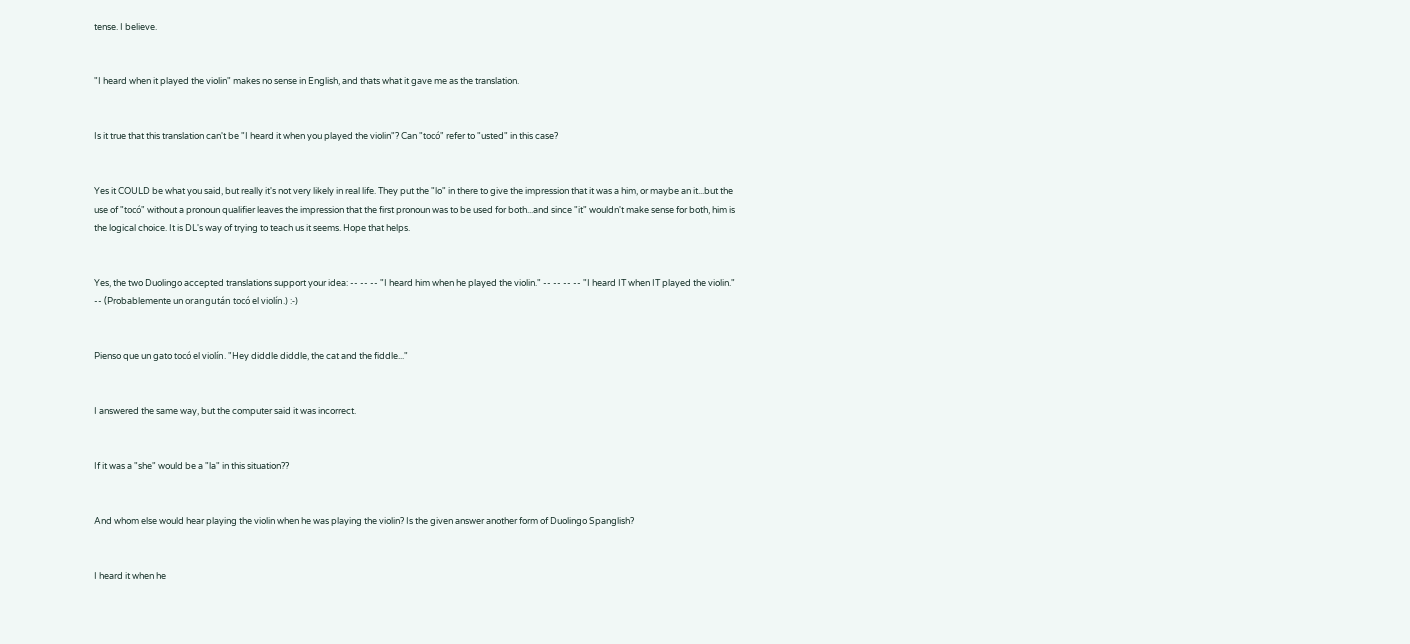tense. I believe.


"I heard when it played the violin" makes no sense in English, and thats what it gave me as the translation.


Is it true that this translation can't be "I heard it when you played the violin"? Can "tocó" refer to "usted" in this case?


Yes it COULD be what you said, but really it's not very likely in real life. They put the "lo" in there to give the impression that it was a him, or maybe an it...but the use of "tocó" without a pronoun qualifier leaves the impression that the first pronoun was to be used for both...and since "it" wouldn't make sense for both, him is the logical choice. It is DL's way of trying to teach us it seems. Hope that helps.


Yes, the two Duolingo accepted translations support your idea: -- -- -- "I heard him when he played the violin." -- -- -- -- "I heard IT when IT played the violin." -- (Probablemente un orangután tocó el violín.) :-)


Pienso que un gato tocó el violín. "Hey diddle diddle, the cat and the fiddle..."


I answered the same way, but the computer said it was incorrect.


If it was a "she" would be a "la" in this situation??


And whom else would hear playing the violin when he was playing the violin? Is the given answer another form of Duolingo Spanglish?


I heard it when he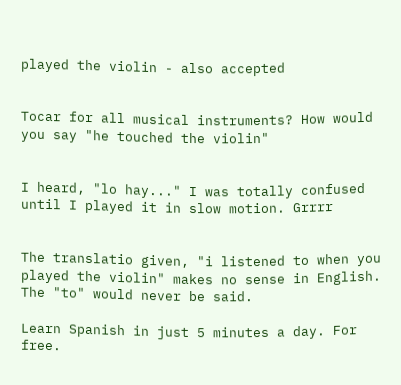played the violin - also accepted


Tocar for all musical instruments? How would you say "he touched the violin"


I heard, "lo hay..." I was totally confused until I played it in slow motion. Grrrr


The translatio given, "i listened to when you played the violin" makes no sense in English. The "to" would never be said.

Learn Spanish in just 5 minutes a day. For free.